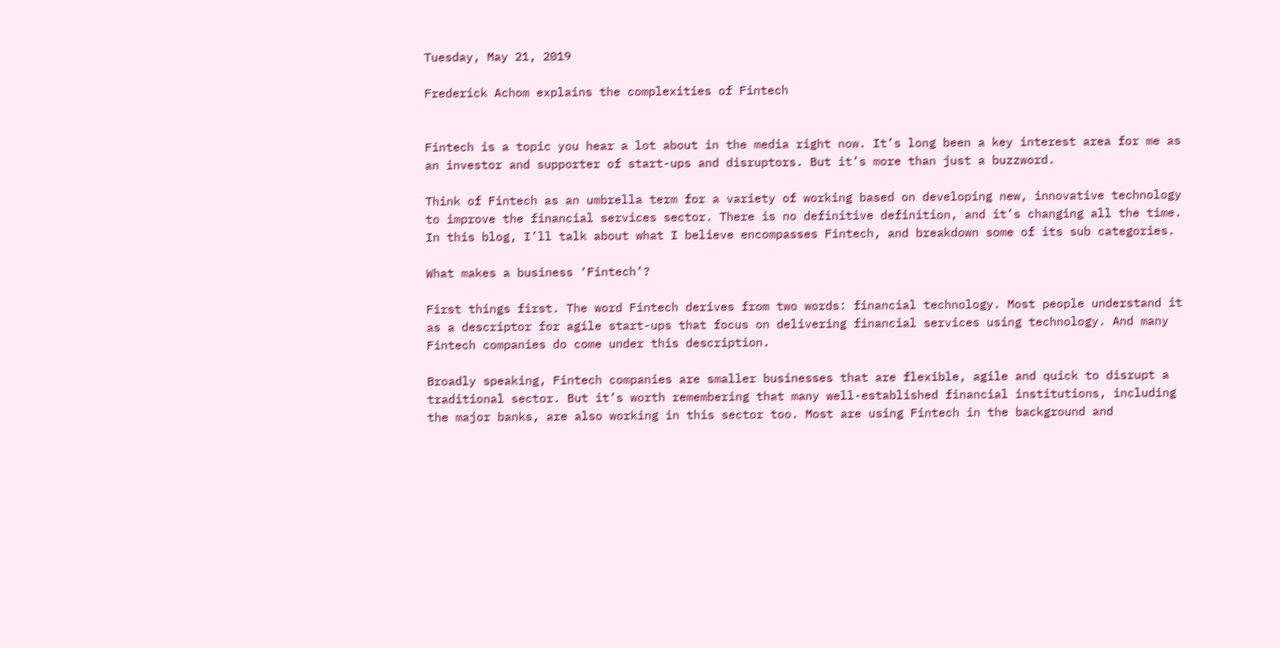Tuesday, May 21, 2019

Frederick Achom explains the complexities of Fintech


Fintech is a topic you hear a lot about in the media right now. It’s long been a key interest area for me as an investor and supporter of start-ups and disruptors. But it’s more than just a buzzword.

Think of Fintech as an umbrella term for a variety of working based on developing new, innovative technology to improve the financial services sector. There is no definitive definition, and it’s changing all the time. In this blog, I’ll talk about what I believe encompasses Fintech, and breakdown some of its sub categories.

What makes a business ‘Fintech’?

First things first. The word Fintech derives from two words: financial technology. Most people understand it as a descriptor for agile start-ups that focus on delivering financial services using technology. And many Fintech companies do come under this description.

Broadly speaking, Fintech companies are smaller businesses that are flexible, agile and quick to disrupt a traditional sector. But it’s worth remembering that many well-established financial institutions, including the major banks, are also working in this sector too. Most are using Fintech in the background and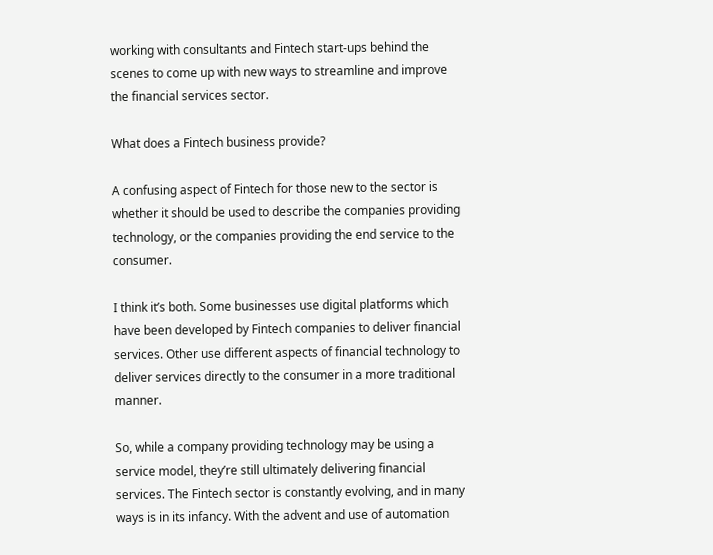working with consultants and Fintech start-ups behind the scenes to come up with new ways to streamline and improve the financial services sector.

What does a Fintech business provide?

A confusing aspect of Fintech for those new to the sector is whether it should be used to describe the companies providing technology, or the companies providing the end service to the consumer.

I think it’s both. Some businesses use digital platforms which have been developed by Fintech companies to deliver financial services. Other use different aspects of financial technology to deliver services directly to the consumer in a more traditional manner.

So, while a company providing technology may be using a service model, they’re still ultimately delivering financial services. The Fintech sector is constantly evolving, and in many ways is in its infancy. With the advent and use of automation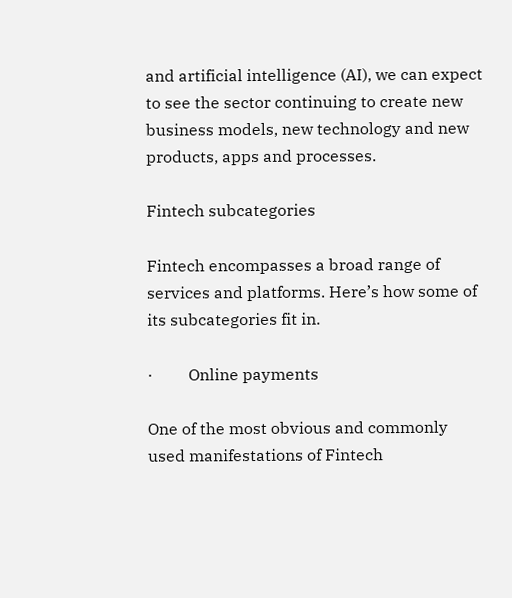and artificial intelligence (AI), we can expect to see the sector continuing to create new business models, new technology and new products, apps and processes.

Fintech subcategories

Fintech encompasses a broad range of services and platforms. Here’s how some of its subcategories fit in.

·         Online payments

One of the most obvious and commonly used manifestations of Fintech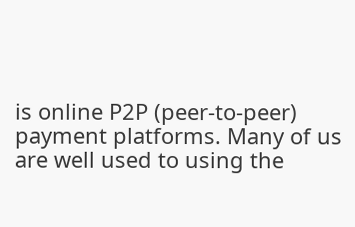is online P2P (peer-to-peer) payment platforms. Many of us are well used to using the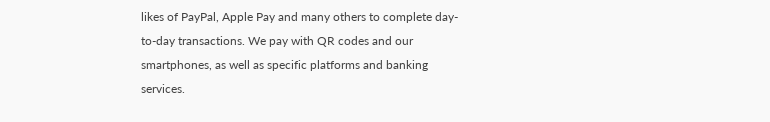likes of PayPal, Apple Pay and many others to complete day-to-day transactions. We pay with QR codes and our smartphones, as well as specific platforms and banking services.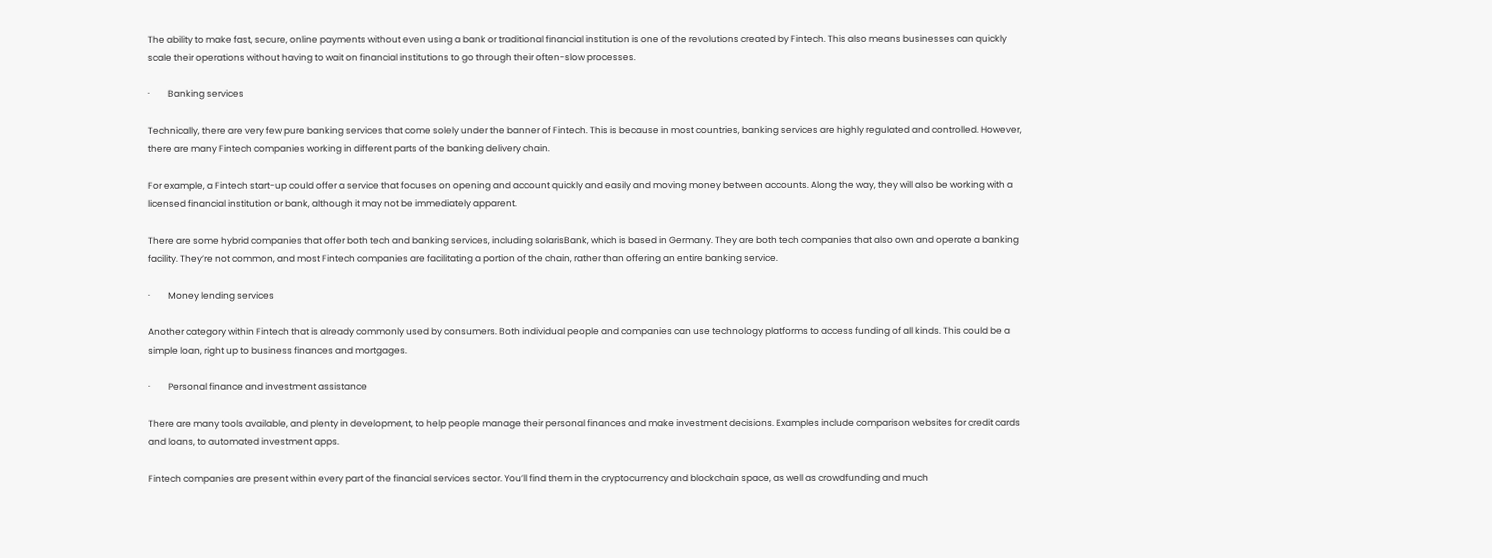The ability to make fast, secure, online payments without even using a bank or traditional financial institution is one of the revolutions created by Fintech. This also means businesses can quickly scale their operations without having to wait on financial institutions to go through their often-slow processes.

·         Banking services

Technically, there are very few pure banking services that come solely under the banner of Fintech. This is because in most countries, banking services are highly regulated and controlled. However, there are many Fintech companies working in different parts of the banking delivery chain.

For example, a Fintech start-up could offer a service that focuses on opening and account quickly and easily and moving money between accounts. Along the way, they will also be working with a licensed financial institution or bank, although it may not be immediately apparent.

There are some hybrid companies that offer both tech and banking services, including solarisBank, which is based in Germany. They are both tech companies that also own and operate a banking facility. They’re not common, and most Fintech companies are facilitating a portion of the chain, rather than offering an entire banking service.

·         Money lending services

Another category within Fintech that is already commonly used by consumers. Both individual people and companies can use technology platforms to access funding of all kinds. This could be a simple loan, right up to business finances and mortgages.

·         Personal finance and investment assistance

There are many tools available, and plenty in development, to help people manage their personal finances and make investment decisions. Examples include comparison websites for credit cards and loans, to automated investment apps.

Fintech companies are present within every part of the financial services sector. You’ll find them in the cryptocurrency and blockchain space, as well as crowdfunding and much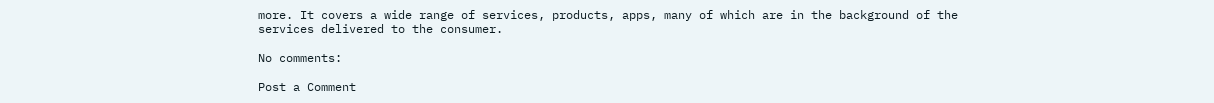more. It covers a wide range of services, products, apps, many of which are in the background of the services delivered to the consumer.

No comments:

Post a Comment